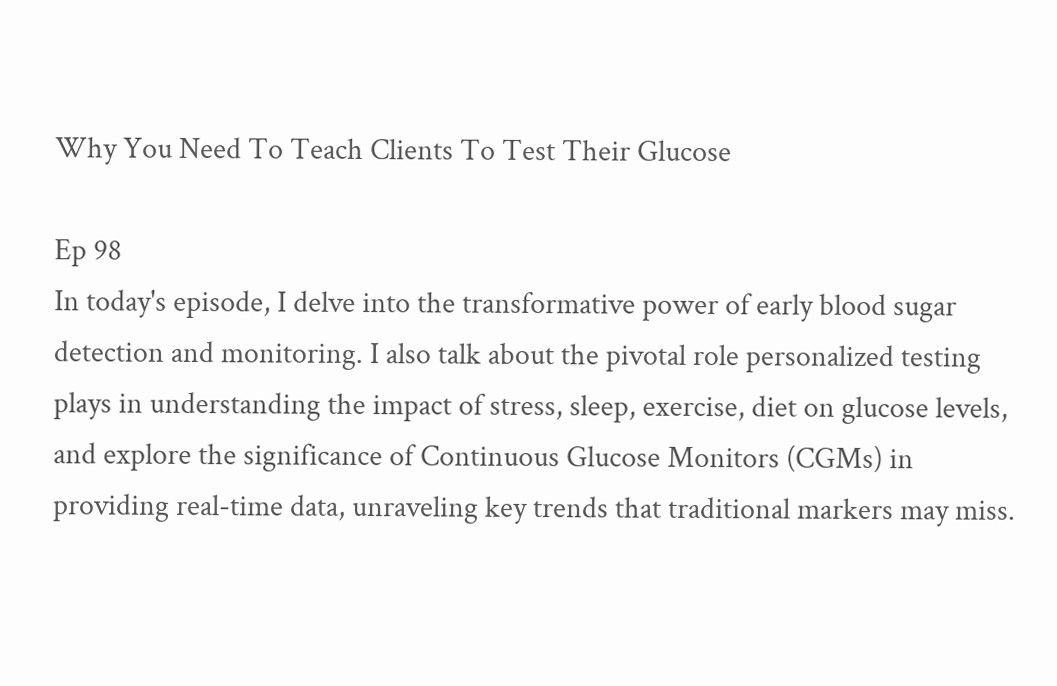Why You Need To Teach Clients To Test Their Glucose

Ep 98
In today's episode, I delve into the transformative power of early blood sugar detection and monitoring. I also talk about the pivotal role personalized testing plays in understanding the impact of stress, sleep, exercise, diet on glucose levels, and explore the significance of Continuous Glucose Monitors (CGMs) in providing real-time data, unraveling key trends that traditional markers may miss.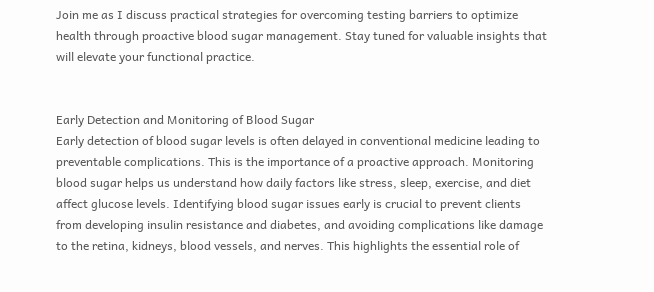Join me as I discuss practical strategies for overcoming testing barriers to optimize health through proactive blood sugar management. Stay tuned for valuable insights that will elevate your functional practice.


Early Detection and Monitoring of Blood Sugar
Early detection of blood sugar levels is often delayed in conventional medicine leading to preventable complications. This is the importance of a proactive approach. Monitoring blood sugar helps us understand how daily factors like stress, sleep, exercise, and diet affect glucose levels. Identifying blood sugar issues early is crucial to prevent clients from developing insulin resistance and diabetes, and avoiding complications like damage to the retina, kidneys, blood vessels, and nerves. This highlights the essential role of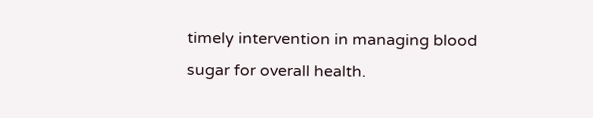timely intervention in managing blood sugar for overall health.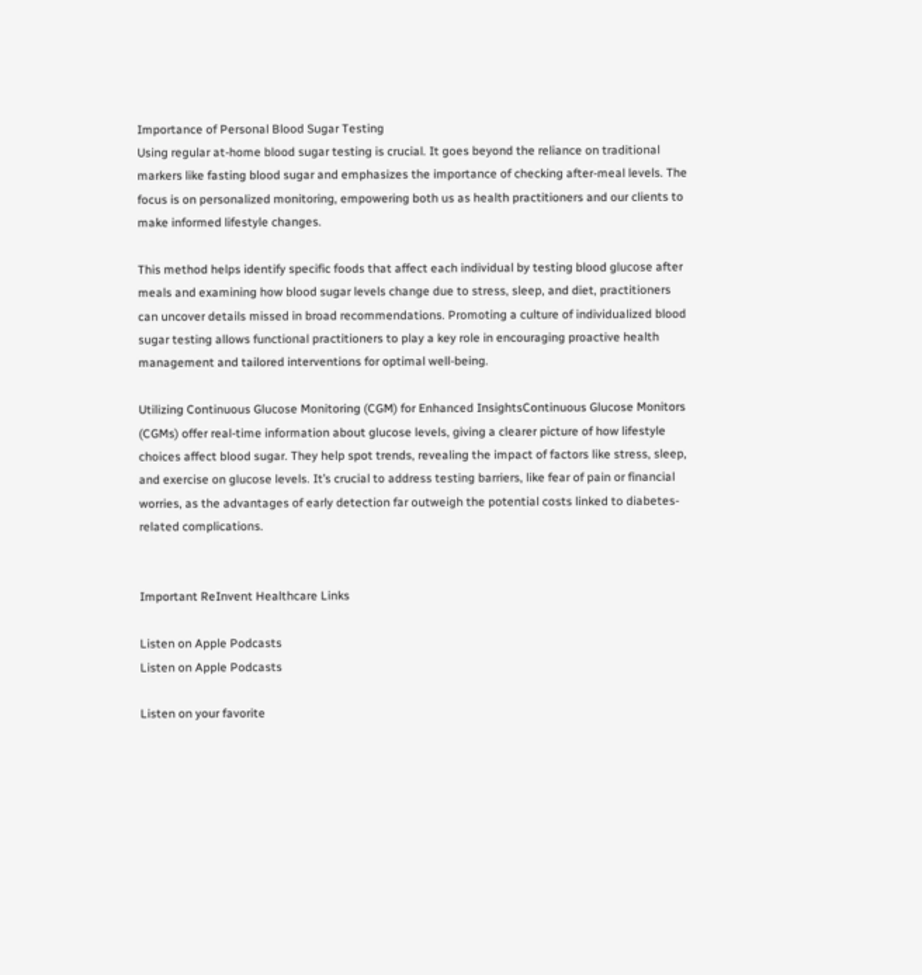Importance of Personal Blood Sugar Testing
Using regular at-home blood sugar testing is crucial. It goes beyond the reliance on traditional markers like fasting blood sugar and emphasizes the importance of checking after-meal levels. The focus is on personalized monitoring, empowering both us as health practitioners and our clients to make informed lifestyle changes.

This method helps identify specific foods that affect each individual by testing blood glucose after meals and examining how blood sugar levels change due to stress, sleep, and diet, practitioners can uncover details missed in broad recommendations. Promoting a culture of individualized blood sugar testing allows functional practitioners to play a key role in encouraging proactive health management and tailored interventions for optimal well-being.

Utilizing Continuous Glucose Monitoring (CGM) for Enhanced InsightsContinuous Glucose Monitors (CGMs) offer real-time information about glucose levels, giving a clearer picture of how lifestyle choices affect blood sugar. They help spot trends, revealing the impact of factors like stress, sleep, and exercise on glucose levels. It’s crucial to address testing barriers, like fear of pain or financial worries, as the advantages of early detection far outweigh the potential costs linked to diabetes-related complications.


Important ReInvent Healthcare Links

Listen on Apple Podcasts
Listen on Apple Podcasts

Listen on your favorite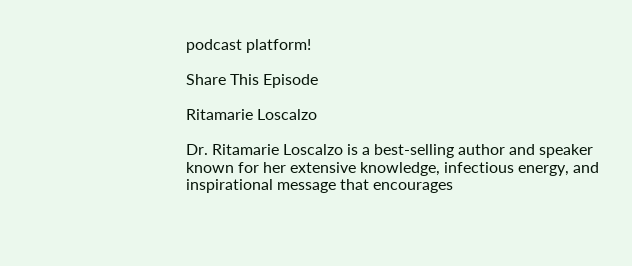podcast platform!

Share This Episode

Ritamarie Loscalzo

Dr. Ritamarie Loscalzo is a best-selling author and speaker known for her extensive knowledge, infectious energy, and inspirational message that encourages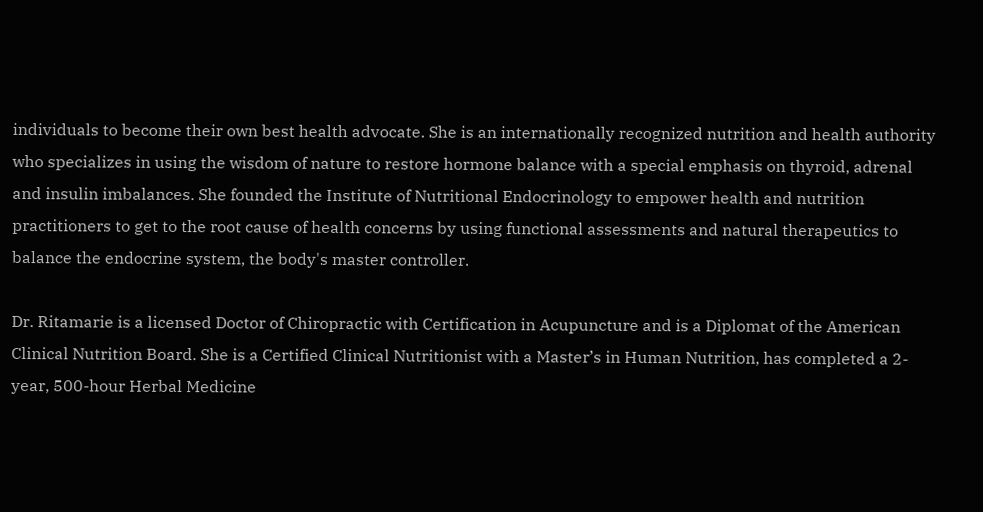individuals to become their own best health advocate. She is an internationally recognized nutrition and health authority who specializes in using the wisdom of nature to restore hormone balance with a special emphasis on thyroid, adrenal and insulin imbalances. She founded the Institute of Nutritional Endocrinology to empower health and nutrition practitioners to get to the root cause of health concerns by using functional assessments and natural therapeutics to balance the endocrine system, the body's master controller.

Dr. Ritamarie is a licensed Doctor of Chiropractic with Certification in Acupuncture and is a Diplomat of the American Clinical Nutrition Board. She is a Certified Clinical Nutritionist with a Master’s in Human Nutrition, has completed a 2-year, 500-hour Herbal Medicine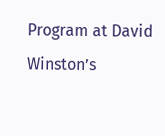Program at David Winston’s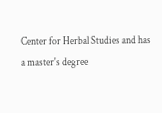Center for Herbal Studies and has a master's degree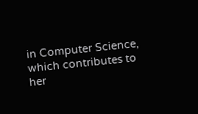in Computer Science, which contributes to her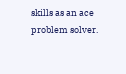skills as an ace problem solver.